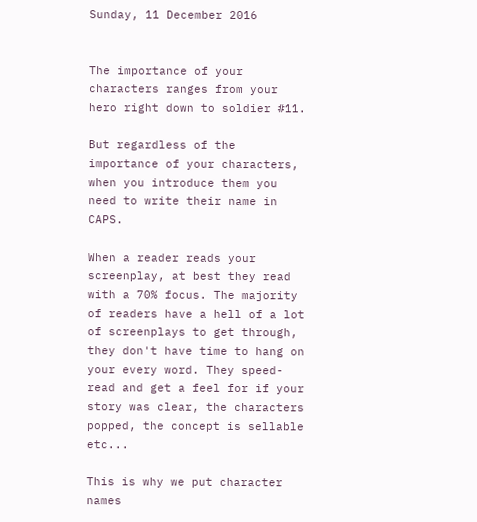Sunday, 11 December 2016


The importance of your characters ranges from your hero right down to soldier #11.

But regardless of the importance of your characters, when you introduce them you need to write their name in CAPS.

When a reader reads your screenplay, at best they read with a 70% focus. The majority of readers have a hell of a lot of screenplays to get through, they don't have time to hang on your every word. They speed-read and get a feel for if your story was clear, the characters popped, the concept is sellable etc...

This is why we put character names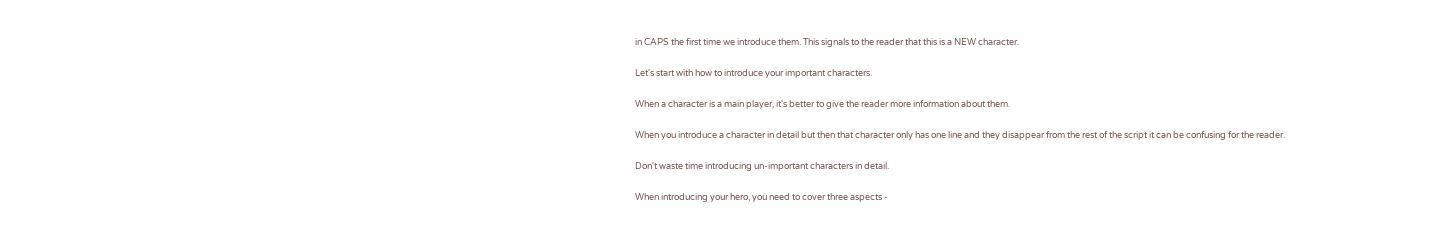in CAPS the first time we introduce them. This signals to the reader that this is a NEW character.

Let's start with how to introduce your important characters.

When a character is a main player, it's better to give the reader more information about them.

When you introduce a character in detail but then that character only has one line and they disappear from the rest of the script it can be confusing for the reader.

Don't waste time introducing un-important characters in detail.

When introducing your hero, you need to cover three aspects -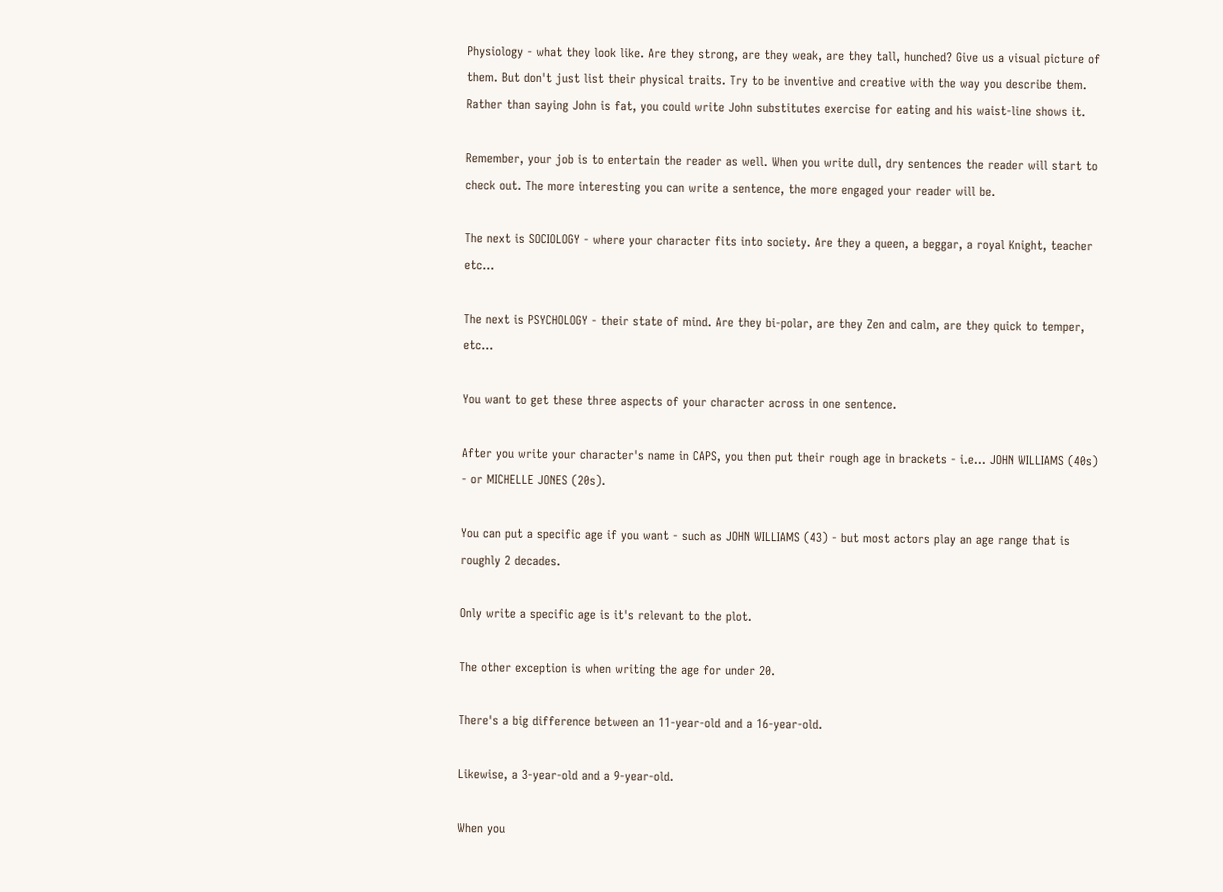Physiology - what they look like. Are they strong, are they weak, are they tall, hunched? Give us a visual picture of them. But don't just list their physical traits. Try to be inventive and creative with the way you describe them. Rather than saying John is fat, you could write John substitutes exercise for eating and his waist-line shows it.

Remember, your job is to entertain the reader as well. When you write dull, dry sentences the reader will start to check out. The more interesting you can write a sentence, the more engaged your reader will be.

The next is SOCIOLOGY - where your character fits into society. Are they a queen, a beggar, a royal Knight, teacher etc...

The next is PSYCHOLOGY - their state of mind. Are they bi-polar, are they Zen and calm, are they quick to temper, etc...

You want to get these three aspects of your character across in one sentence.

After you write your character's name in CAPS, you then put their rough age in brackets - i.e... JOHN WILLIAMS (40s) - or MICHELLE JONES (20s).

You can put a specific age if you want - such as JOHN WILLIAMS (43) - but most actors play an age range that is roughly 2 decades.

Only write a specific age is it's relevant to the plot.

The other exception is when writing the age for under 20.

There's a big difference between an 11-year-old and a 16-year-old.

Likewise, a 3-year-old and a 9-year-old.

When you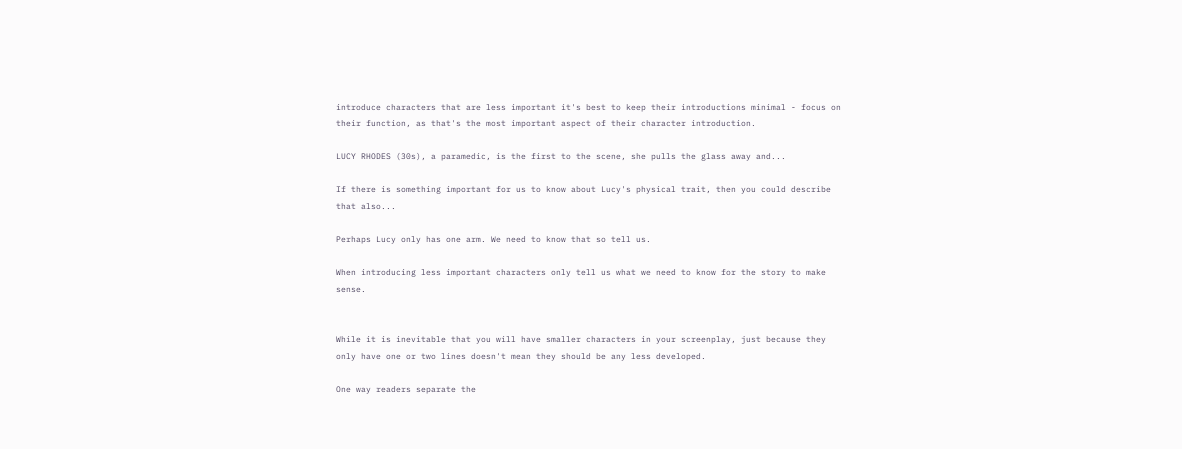introduce characters that are less important it's best to keep their introductions minimal - focus on their function, as that's the most important aspect of their character introduction.

LUCY RHODES (30s), a paramedic, is the first to the scene, she pulls the glass away and...

If there is something important for us to know about Lucy's physical trait, then you could describe that also...

Perhaps Lucy only has one arm. We need to know that so tell us.

When introducing less important characters only tell us what we need to know for the story to make sense.


While it is inevitable that you will have smaller characters in your screenplay, just because they only have one or two lines doesn't mean they should be any less developed.

One way readers separate the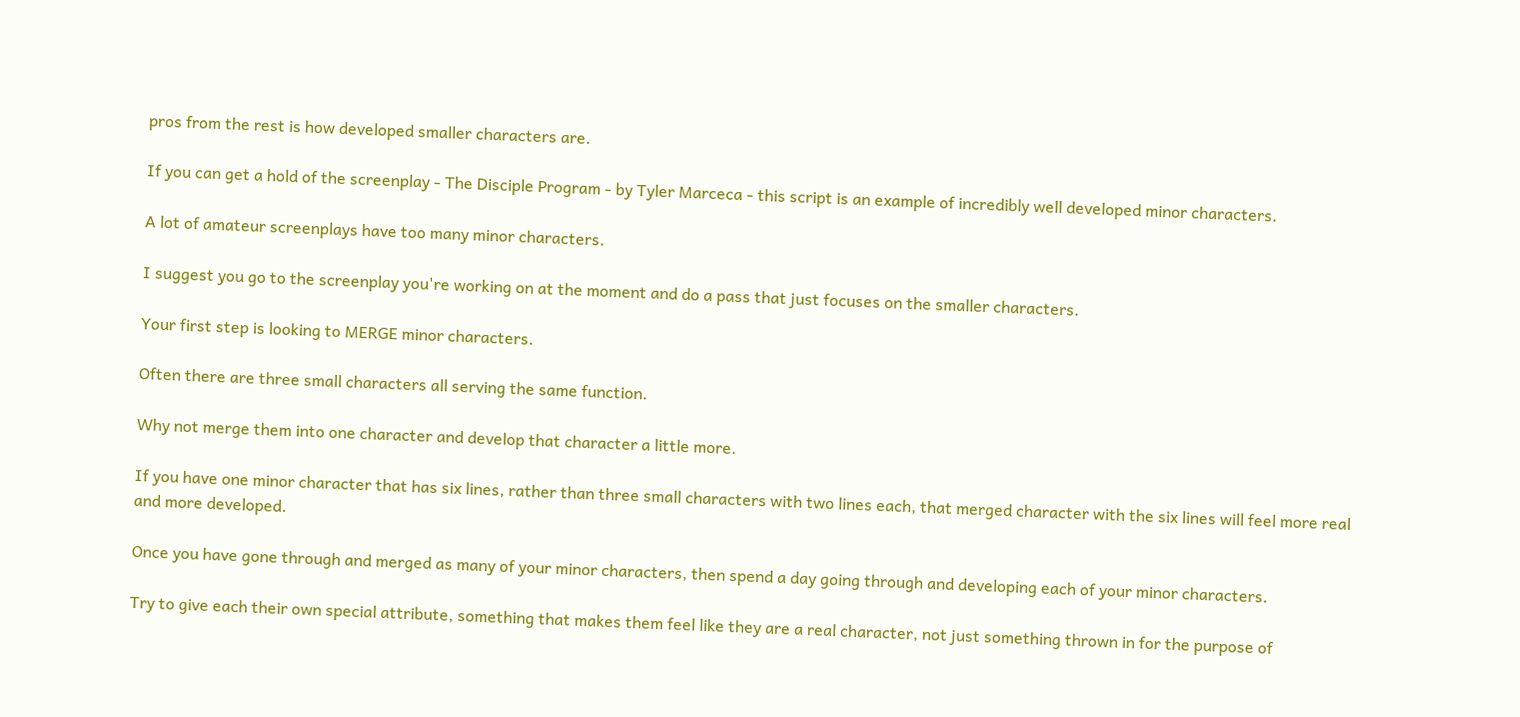pros from the rest is how developed smaller characters are.

If you can get a hold of the screenplay - The Disciple Program - by Tyler Marceca - this script is an example of incredibly well developed minor characters.

A lot of amateur screenplays have too many minor characters.

I suggest you go to the screenplay you're working on at the moment and do a pass that just focuses on the smaller characters.

Your first step is looking to MERGE minor characters.

Often there are three small characters all serving the same function.

Why not merge them into one character and develop that character a little more.

If you have one minor character that has six lines, rather than three small characters with two lines each, that merged character with the six lines will feel more real and more developed.

Once you have gone through and merged as many of your minor characters, then spend a day going through and developing each of your minor characters.

Try to give each their own special attribute, something that makes them feel like they are a real character, not just something thrown in for the purpose of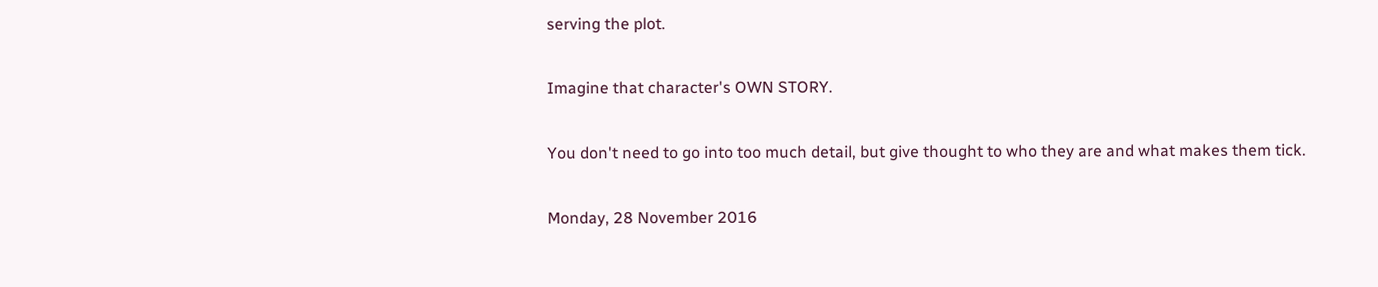serving the plot.

Imagine that character's OWN STORY.

You don't need to go into too much detail, but give thought to who they are and what makes them tick.

Monday, 28 November 2016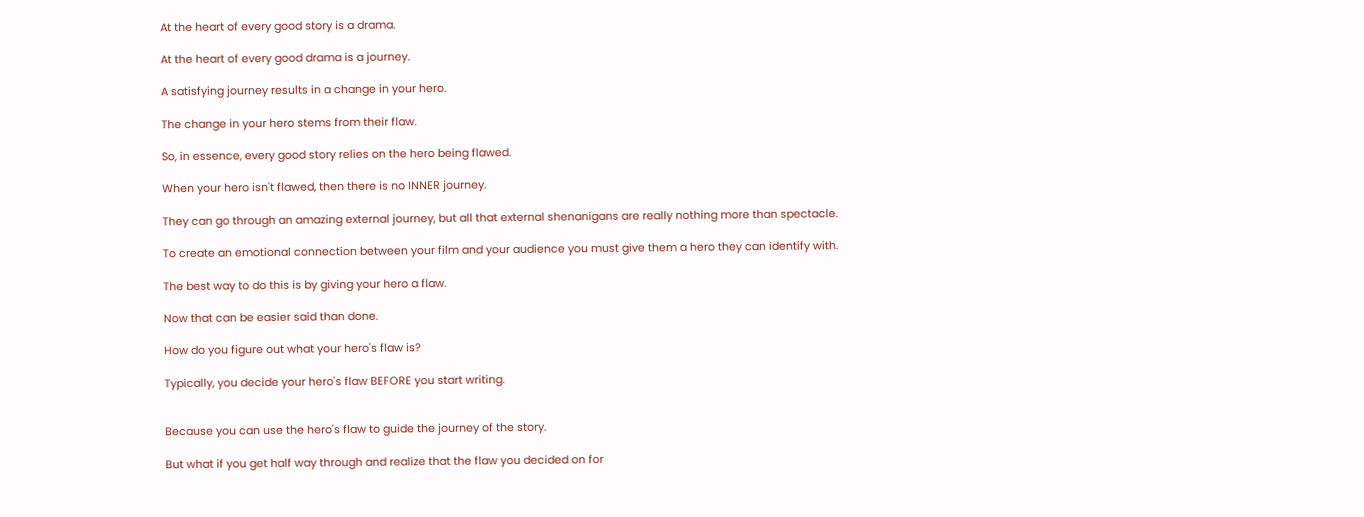At the heart of every good story is a drama.

At the heart of every good drama is a journey.

A satisfying journey results in a change in your hero.

The change in your hero stems from their flaw.

So, in essence, every good story relies on the hero being flawed.

When your hero isn't flawed, then there is no INNER journey.

They can go through an amazing external journey, but all that external shenanigans are really nothing more than spectacle.

To create an emotional connection between your film and your audience you must give them a hero they can identify with.

The best way to do this is by giving your hero a flaw.

Now that can be easier said than done.

How do you figure out what your hero's flaw is?

Typically, you decide your hero's flaw BEFORE you start writing.


Because you can use the hero's flaw to guide the journey of the story.

But what if you get half way through and realize that the flaw you decided on for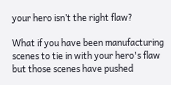your hero isn’t the right flaw?

What if you have been manufacturing scenes to tie in with your hero's flaw but those scenes have pushed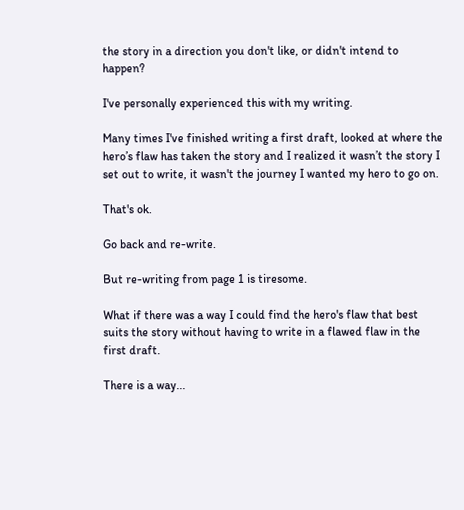the story in a direction you don't like, or didn't intend to happen?

I've personally experienced this with my writing.

Many times I've finished writing a first draft, looked at where the hero’s flaw has taken the story and I realized it wasn’t the story I set out to write, it wasn't the journey I wanted my hero to go on.

That's ok.

Go back and re-write.

But re-writing from page 1 is tiresome.

What if there was a way I could find the hero's flaw that best suits the story without having to write in a flawed flaw in the first draft.

There is a way...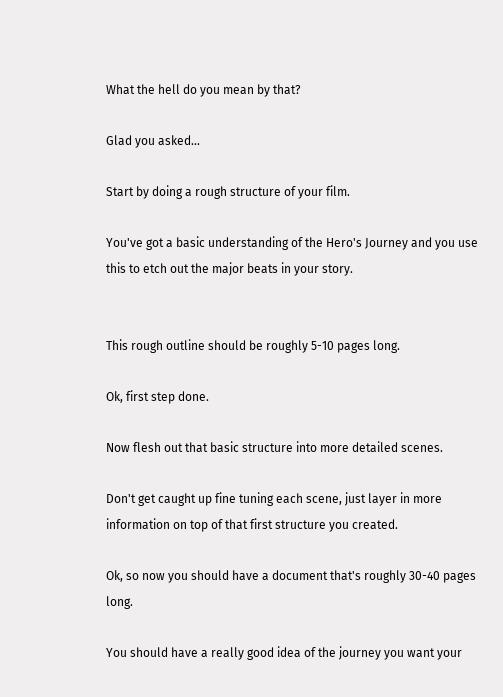What the hell do you mean by that?

Glad you asked...

Start by doing a rough structure of your film.

You've got a basic understanding of the Hero's Journey and you use this to etch out the major beats in your story.


This rough outline should be roughly 5-10 pages long.

Ok, first step done.

Now flesh out that basic structure into more detailed scenes.

Don't get caught up fine tuning each scene, just layer in more information on top of that first structure you created.

Ok, so now you should have a document that's roughly 30-40 pages long.

You should have a really good idea of the journey you want your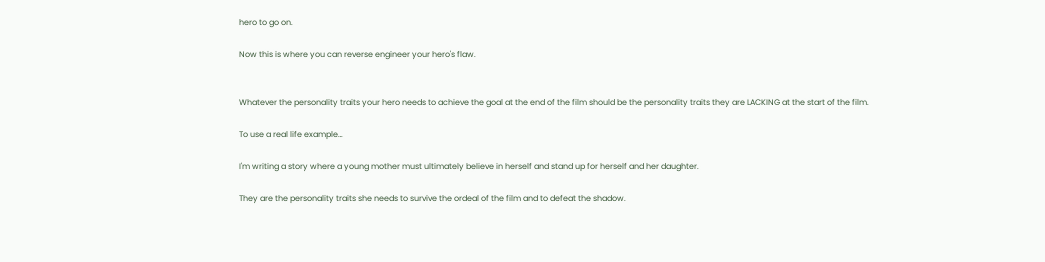hero to go on.

Now this is where you can reverse engineer your hero's flaw.


Whatever the personality traits your hero needs to achieve the goal at the end of the film should be the personality traits they are LACKING at the start of the film.

To use a real life example…

I'm writing a story where a young mother must ultimately believe in herself and stand up for herself and her daughter.

They are the personality traits she needs to survive the ordeal of the film and to defeat the shadow.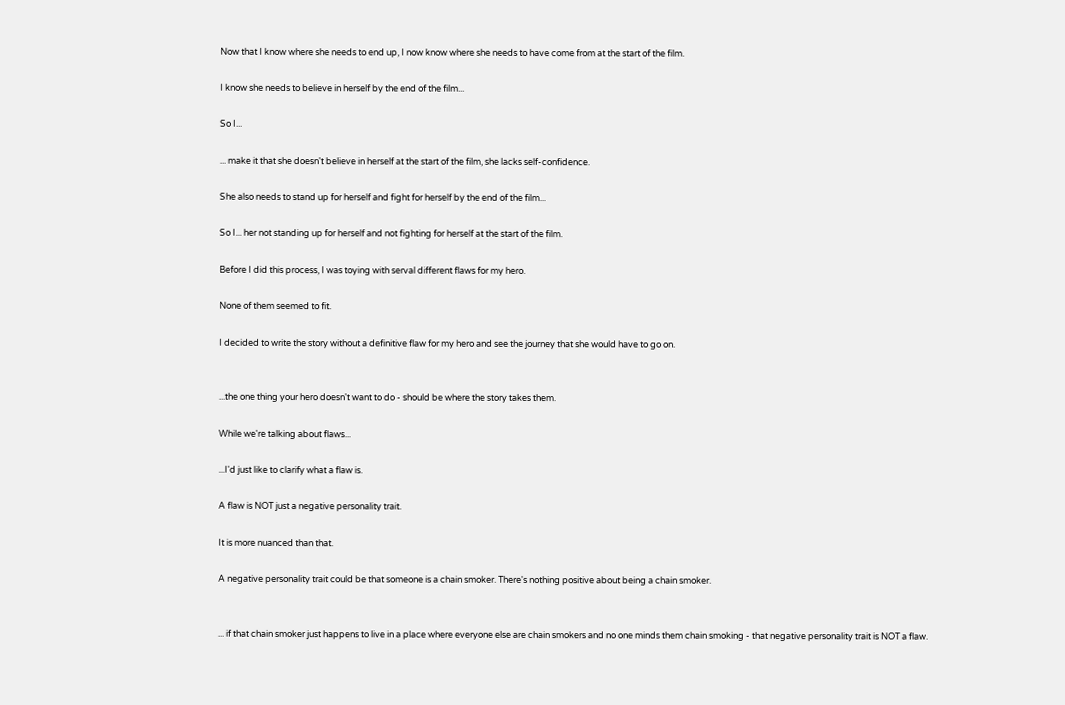Now that I know where she needs to end up, I now know where she needs to have come from at the start of the film.

I know she needs to believe in herself by the end of the film...

So I...

... make it that she doesn't believe in herself at the start of the film, she lacks self-confidence.

She also needs to stand up for herself and fight for herself by the end of the film...

So I... her not standing up for herself and not fighting for herself at the start of the film.

Before I did this process, I was toying with serval different flaws for my hero.

None of them seemed to fit.

I decided to write the story without a definitive flaw for my hero and see the journey that she would have to go on.


...the one thing your hero doesn't want to do - should be where the story takes them.

While we're talking about flaws...

...I'd just like to clarify what a flaw is.

A flaw is NOT just a negative personality trait.

It is more nuanced than that.

A negative personality trait could be that someone is a chain smoker. There's nothing positive about being a chain smoker.


... if that chain smoker just happens to live in a place where everyone else are chain smokers and no one minds them chain smoking - that negative personality trait is NOT a flaw.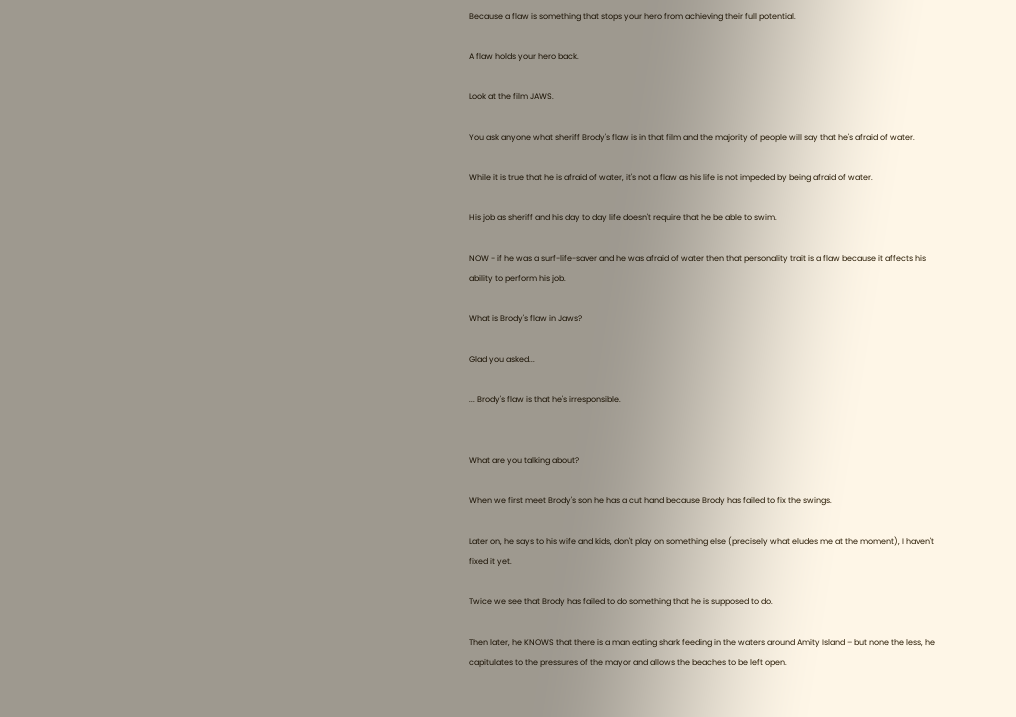Because a flaw is something that stops your hero from achieving their full potential.

A flaw holds your hero back.

Look at the film JAWS.

You ask anyone what sheriff Brody's flaw is in that film and the majority of people will say that he's afraid of water.

While it is true that he is afraid of water, it's not a flaw as his life is not impeded by being afraid of water.

His job as sheriff and his day to day life doesn't require that he be able to swim.

NOW - if he was a surf-life-saver and he was afraid of water then that personality trait is a flaw because it affects his ability to perform his job.

What is Brody's flaw in Jaws?

Glad you asked...

... Brody's flaw is that he's irresponsible.


What are you talking about?

When we first meet Brody's son he has a cut hand because Brody has failed to fix the swings.

Later on, he says to his wife and kids, don't play on something else (precisely what eludes me at the moment), I haven't fixed it yet.

Twice we see that Brody has failed to do something that he is supposed to do.

Then later, he KNOWS that there is a man eating shark feeding in the waters around Amity Island – but none the less, he capitulates to the pressures of the mayor and allows the beaches to be left open.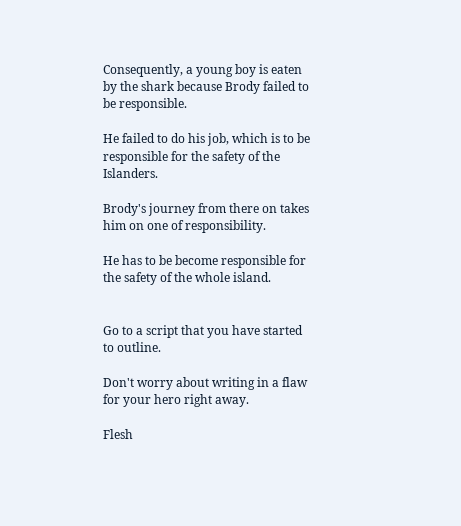Consequently, a young boy is eaten by the shark because Brody failed to be responsible.

He failed to do his job, which is to be responsible for the safety of the Islanders.

Brody's journey from there on takes him on one of responsibility.

He has to be become responsible for the safety of the whole island.


Go to a script that you have started to outline.

Don't worry about writing in a flaw for your hero right away.

Flesh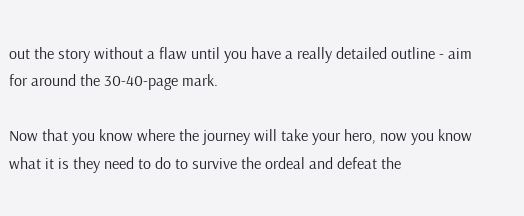out the story without a flaw until you have a really detailed outline - aim for around the 30-40-page mark.

Now that you know where the journey will take your hero, now you know what it is they need to do to survive the ordeal and defeat the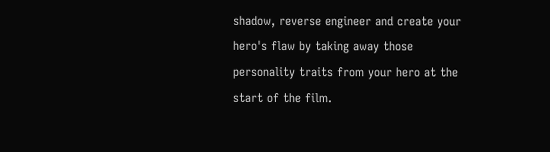shadow, reverse engineer and create your hero's flaw by taking away those personality traits from your hero at the start of the film.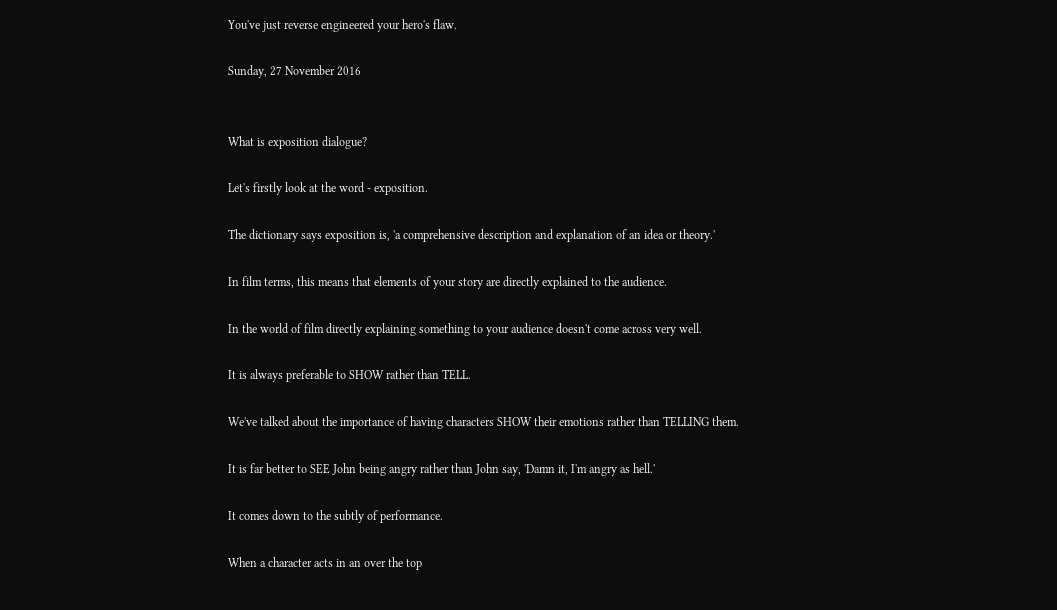You've just reverse engineered your hero's flaw.

Sunday, 27 November 2016


What is exposition dialogue?

Let's firstly look at the word - exposition.

The dictionary says exposition is, 'a comprehensive description and explanation of an idea or theory.'

In film terms, this means that elements of your story are directly explained to the audience.

In the world of film directly explaining something to your audience doesn't come across very well.

It is always preferable to SHOW rather than TELL.

We've talked about the importance of having characters SHOW their emotions rather than TELLING them.

It is far better to SEE John being angry rather than John say, 'Damn it, I'm angry as hell.'

It comes down to the subtly of performance.

When a character acts in an over the top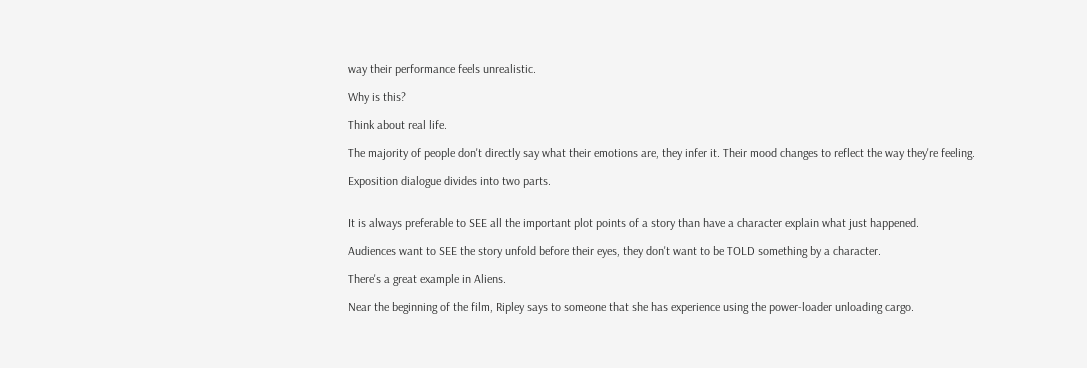way their performance feels unrealistic.

Why is this?

Think about real life.

The majority of people don't directly say what their emotions are, they infer it. Their mood changes to reflect the way they're feeling.

Exposition dialogue divides into two parts.


It is always preferable to SEE all the important plot points of a story than have a character explain what just happened.

Audiences want to SEE the story unfold before their eyes, they don't want to be TOLD something by a character.

There's a great example in Aliens.

Near the beginning of the film, Ripley says to someone that she has experience using the power-loader unloading cargo.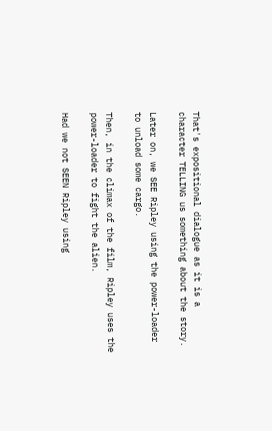That's expositional dialogue as it is a character TELLING us something about the story.

Later on, we SEE Ripley using the power-loader to unload some cargo.

Then, in the climax of the film, Ripley uses the power-loader to fight the alien.

Had we not SEEN Ripley using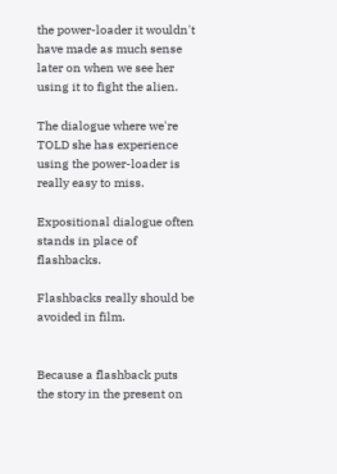the power-loader it wouldn't have made as much sense later on when we see her using it to fight the alien.

The dialogue where we're TOLD she has experience using the power-loader is really easy to miss.

Expositional dialogue often stands in place of flashbacks.

Flashbacks really should be avoided in film.


Because a flashback puts the story in the present on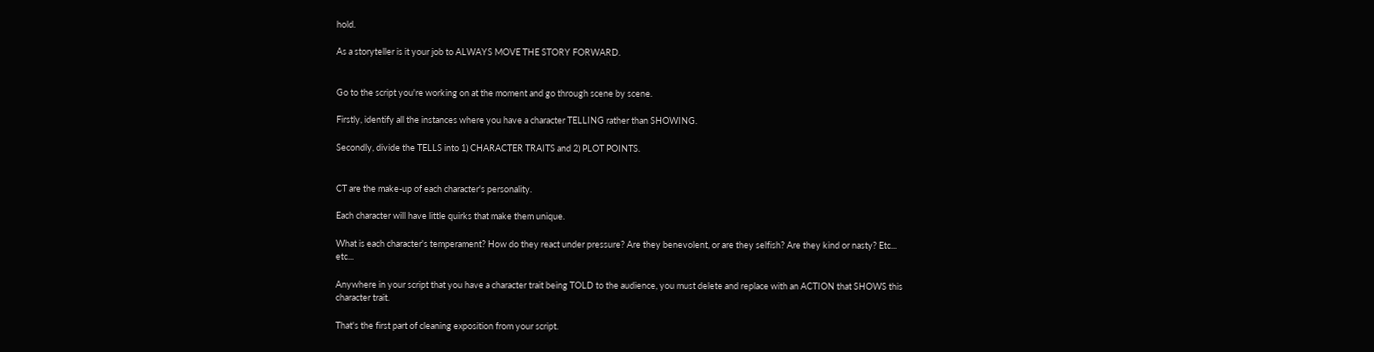hold.

As a storyteller is it your job to ALWAYS MOVE THE STORY FORWARD.


Go to the script you're working on at the moment and go through scene by scene.

Firstly, identify all the instances where you have a character TELLING rather than SHOWING.

Secondly, divide the TELLS into 1) CHARACTER TRAITS and 2) PLOT POINTS.


CT are the make-up of each character's personality.

Each character will have little quirks that make them unique.

What is each character's temperament? How do they react under pressure? Are they benevolent, or are they selfish? Are they kind or nasty? Etc... etc...

Anywhere in your script that you have a character trait being TOLD to the audience, you must delete and replace with an ACTION that SHOWS this character trait.

That's the first part of cleaning exposition from your script.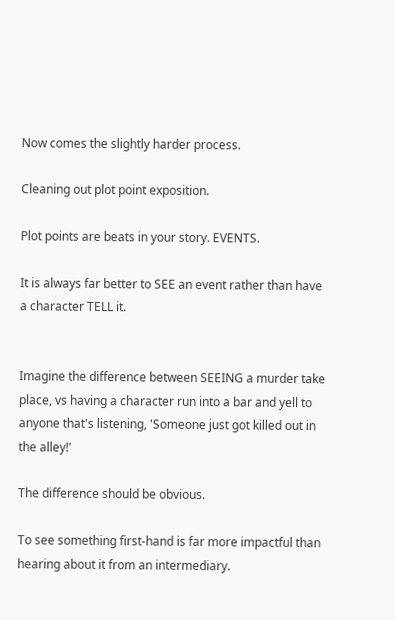Now comes the slightly harder process.

Cleaning out plot point exposition.

Plot points are beats in your story. EVENTS.

It is always far better to SEE an event rather than have a character TELL it.


Imagine the difference between SEEING a murder take place, vs having a character run into a bar and yell to anyone that's listening, 'Someone just got killed out in the alley!'

The difference should be obvious.

To see something first-hand is far more impactful than hearing about it from an intermediary.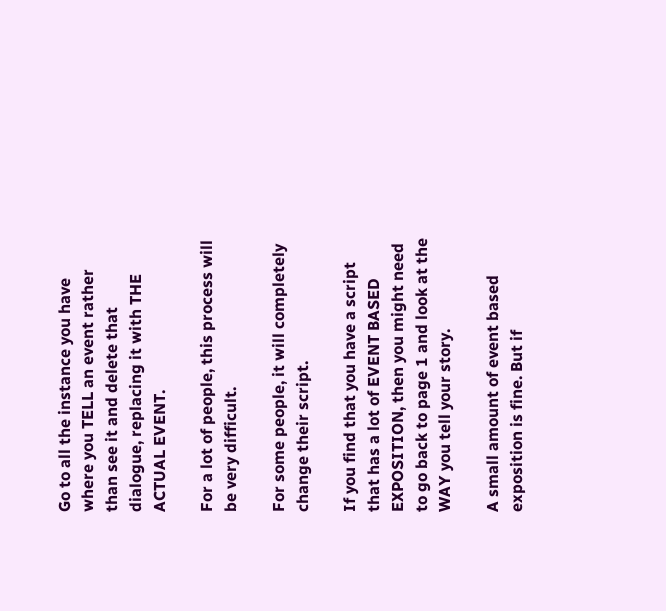Go to all the instance you have where you TELL an event rather than see it and delete that dialogue, replacing it with THE ACTUAL EVENT.

For a lot of people, this process will be very difficult.

For some people, it will completely change their script.

If you find that you have a script that has a lot of EVENT BASED EXPOSITION, then you might need to go back to page 1 and look at the WAY you tell your story.

A small amount of event based exposition is fine. But if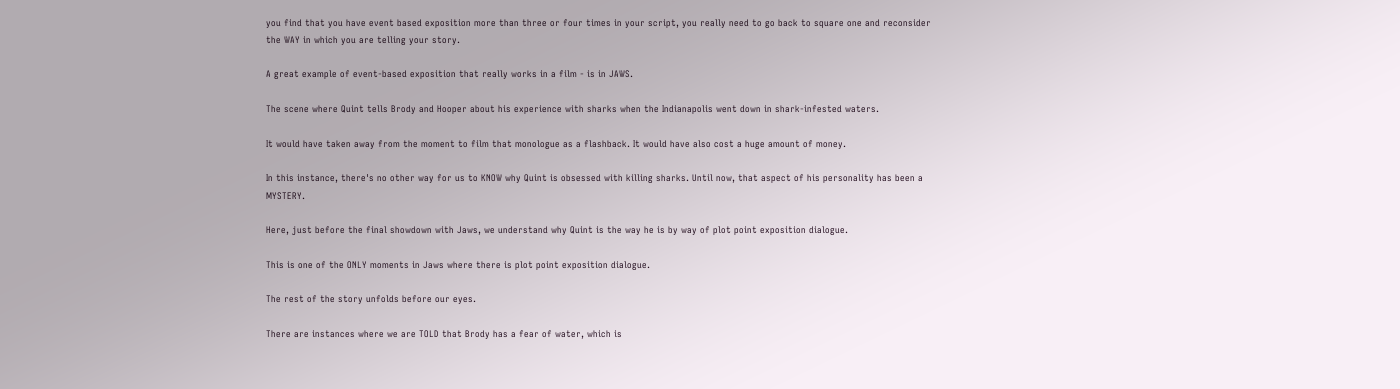you find that you have event based exposition more than three or four times in your script, you really need to go back to square one and reconsider the WAY in which you are telling your story.

A great example of event-based exposition that really works in a film - is in JAWS.

The scene where Quint tells Brody and Hooper about his experience with sharks when the Indianapolis went down in shark-infested waters.

It would have taken away from the moment to film that monologue as a flashback. It would have also cost a huge amount of money.

In this instance, there's no other way for us to KNOW why Quint is obsessed with killing sharks. Until now, that aspect of his personality has been a MYSTERY.

Here, just before the final showdown with Jaws, we understand why Quint is the way he is by way of plot point exposition dialogue.

This is one of the ONLY moments in Jaws where there is plot point exposition dialogue.

The rest of the story unfolds before our eyes.

There are instances where we are TOLD that Brody has a fear of water, which is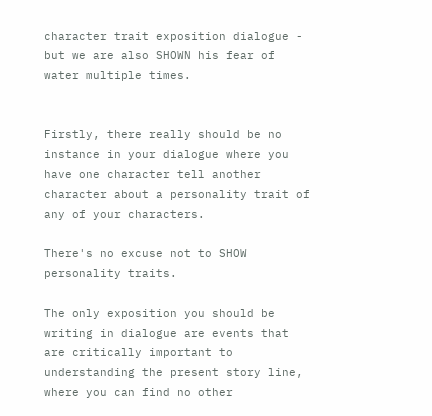character trait exposition dialogue - but we are also SHOWN his fear of water multiple times.


Firstly, there really should be no instance in your dialogue where you have one character tell another character about a personality trait of any of your characters.

There's no excuse not to SHOW personality traits.

The only exposition you should be writing in dialogue are events that are critically important to understanding the present story line, where you can find no other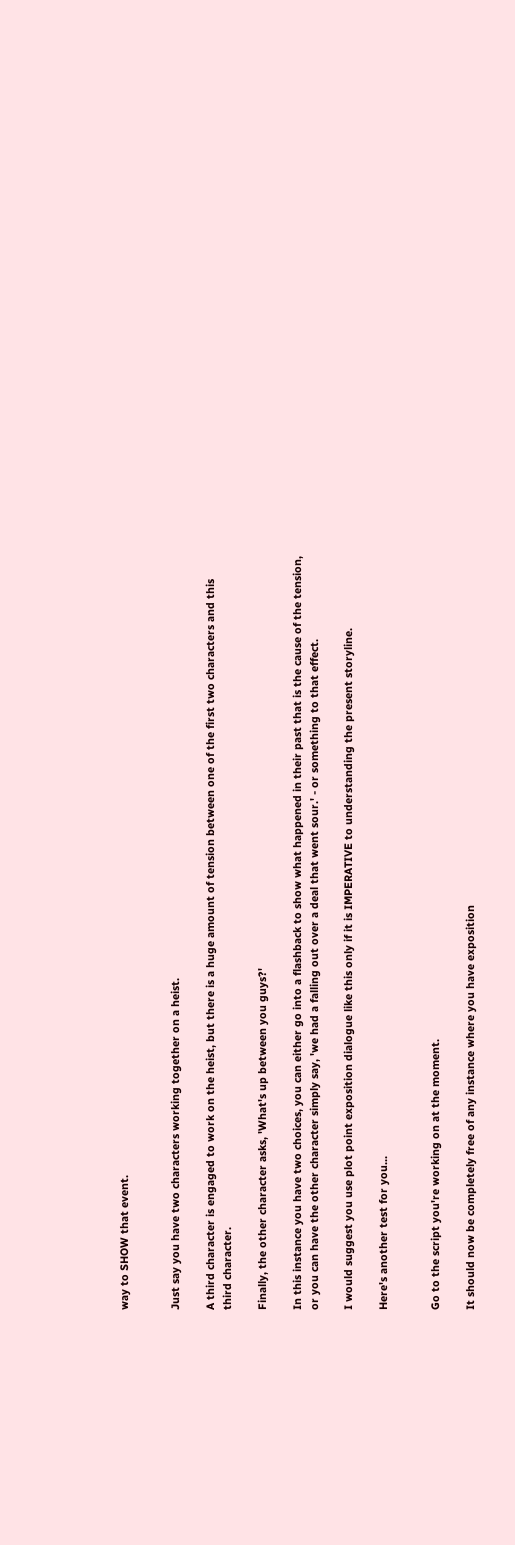way to SHOW that event.


Just say you have two characters working together on a heist.

A third character is engaged to work on the heist, but there is a huge amount of tension between one of the first two characters and this third character.

Finally, the other character asks, 'What's up between you guys?'

In this instance you have two choices, you can either go into a flashback to show what happened in their past that is the cause of the tension, or you can have the other character simply say, 'we had a falling out over a deal that went sour.' - or something to that effect.

I would suggest you use plot point exposition dialogue like this only if it is IMPERATIVE to understanding the present storyline.

Here's another test for you...


Go to the script you're working on at the moment.

It should now be completely free of any instance where you have exposition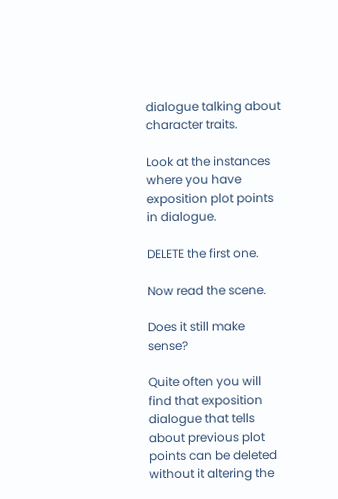dialogue talking about character traits.

Look at the instances where you have exposition plot points in dialogue.

DELETE the first one.

Now read the scene.

Does it still make sense?

Quite often you will find that exposition dialogue that tells about previous plot points can be deleted without it altering the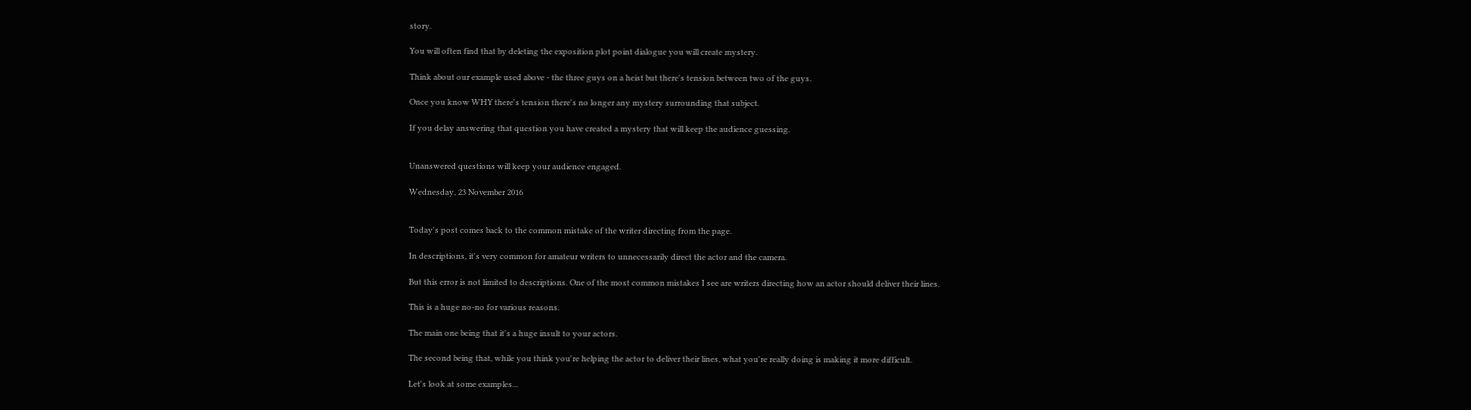story.

You will often find that by deleting the exposition plot point dialogue you will create mystery.

Think about our example used above - the three guys on a heist but there's tension between two of the guys.

Once you know WHY there's tension there's no longer any mystery surrounding that subject.

If you delay answering that question you have created a mystery that will keep the audience guessing.


Unanswered questions will keep your audience engaged.

Wednesday, 23 November 2016


Today's post comes back to the common mistake of the writer directing from the page.

In descriptions, it's very common for amateur writers to unnecessarily direct the actor and the camera.

But this error is not limited to descriptions. One of the most common mistakes I see are writers directing how an actor should deliver their lines.

This is a huge no-no for various reasons.

The main one being that it's a huge insult to your actors.

The second being that, while you think you're helping the actor to deliver their lines, what you're really doing is making it more difficult.

Let's look at some examples...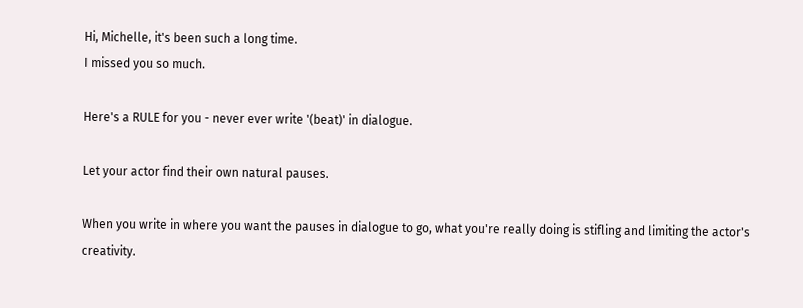Hi, Michelle, it's been such a long time.
I missed you so much.

Here's a RULE for you - never ever write '(beat)' in dialogue.

Let your actor find their own natural pauses.

When you write in where you want the pauses in dialogue to go, what you're really doing is stifling and limiting the actor's creativity.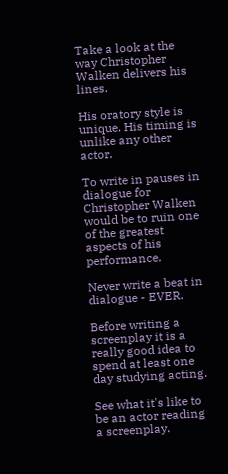Take a look at the way Christopher Walken delivers his lines.

His oratory style is unique. His timing is unlike any other actor.

To write in pauses in dialogue for Christopher Walken would be to ruin one of the greatest aspects of his performance.

Never write a beat in dialogue - EVER.

Before writing a screenplay it is a really good idea to spend at least one day studying acting.

See what it's like to be an actor reading a screenplay.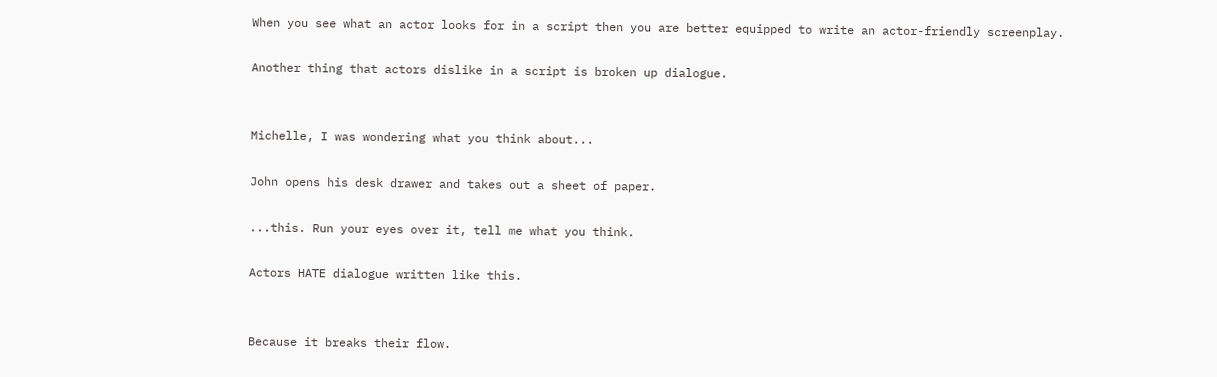When you see what an actor looks for in a script then you are better equipped to write an actor-friendly screenplay.

Another thing that actors dislike in a script is broken up dialogue.


Michelle, I was wondering what you think about...

John opens his desk drawer and takes out a sheet of paper.

...this. Run your eyes over it, tell me what you think.

Actors HATE dialogue written like this.


Because it breaks their flow.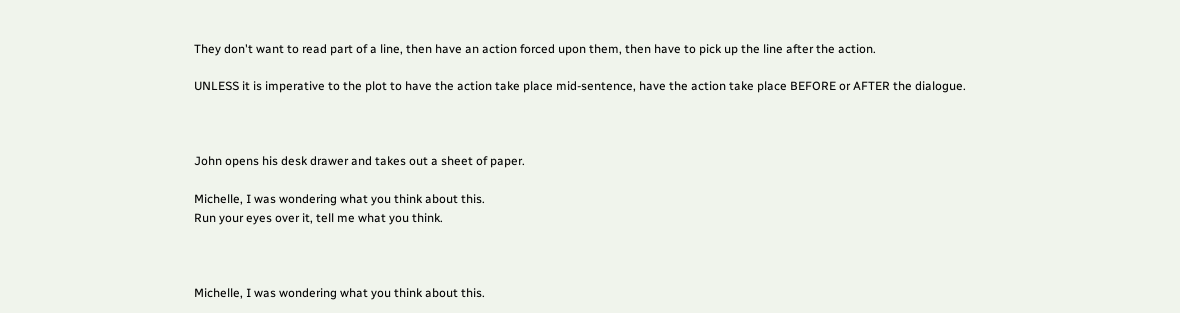They don't want to read part of a line, then have an action forced upon them, then have to pick up the line after the action.

UNLESS it is imperative to the plot to have the action take place mid-sentence, have the action take place BEFORE or AFTER the dialogue.



John opens his desk drawer and takes out a sheet of paper.

Michelle, I was wondering what you think about this.
Run your eyes over it, tell me what you think.



Michelle, I was wondering what you think about this.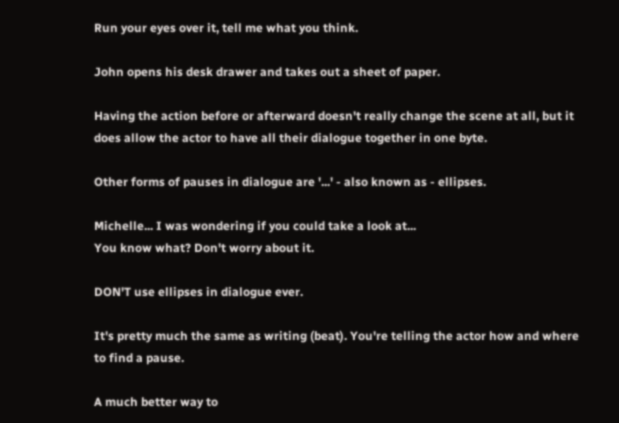Run your eyes over it, tell me what you think.

John opens his desk drawer and takes out a sheet of paper.

Having the action before or afterward doesn't really change the scene at all, but it does allow the actor to have all their dialogue together in one byte.

Other forms of pauses in dialogue are '...' - also known as - ellipses.

Michelle... I was wondering if you could take a look at...
You know what? Don't worry about it.

DON'T use ellipses in dialogue ever.

It's pretty much the same as writing (beat). You're telling the actor how and where to find a pause.

A much better way to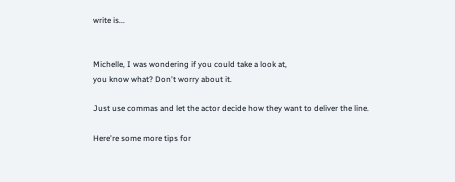write is...


Michelle, I was wondering if you could take a look at,
you know what? Don't worry about it.

Just use commas and let the actor decide how they want to deliver the line.

Here're some more tips for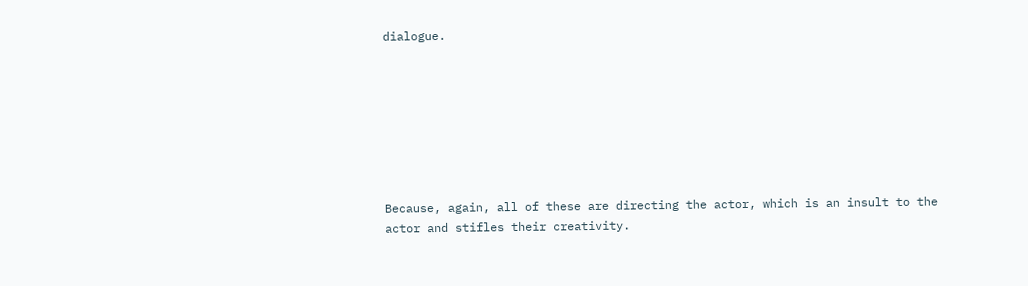dialogue.








Because, again, all of these are directing the actor, which is an insult to the actor and stifles their creativity.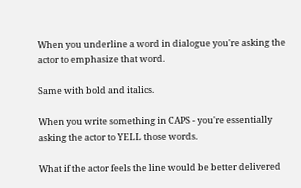When you underline a word in dialogue you're asking the actor to emphasize that word.

Same with bold and italics.

When you write something in CAPS - you're essentially asking the actor to YELL those words.

What if the actor feels the line would be better delivered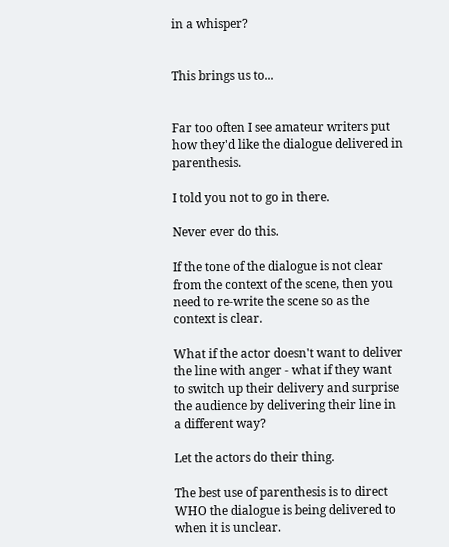in a whisper?


This brings us to...


Far too often I see amateur writers put how they'd like the dialogue delivered in parenthesis.

I told you not to go in there.

Never ever do this.

If the tone of the dialogue is not clear from the context of the scene, then you need to re-write the scene so as the context is clear.

What if the actor doesn't want to deliver the line with anger - what if they want to switch up their delivery and surprise the audience by delivering their line in a different way?

Let the actors do their thing.

The best use of parenthesis is to direct WHO the dialogue is being delivered to when it is unclear.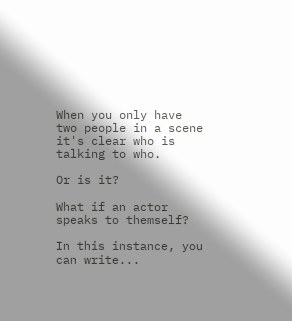When you only have two people in a scene it's clear who is talking to who.

Or is it?

What if an actor speaks to themself?

In this instance, you can write...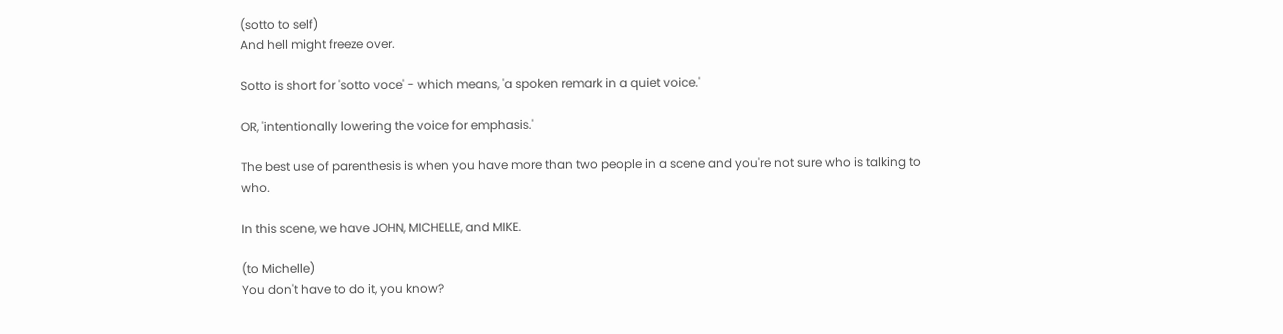(sotto to self)
And hell might freeze over.

Sotto is short for 'sotto voce' - which means, 'a spoken remark in a quiet voice.'

OR, 'intentionally lowering the voice for emphasis.'

The best use of parenthesis is when you have more than two people in a scene and you're not sure who is talking to who.

In this scene, we have JOHN, MICHELLE, and MIKE.

(to Michelle)
You don't have to do it, you know?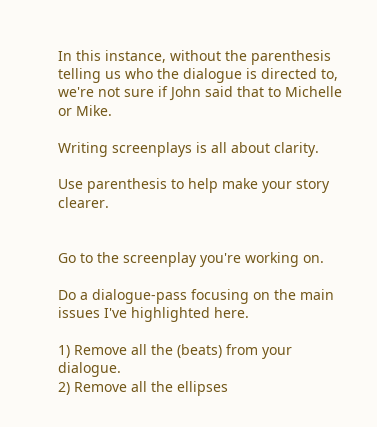In this instance, without the parenthesis telling us who the dialogue is directed to, we're not sure if John said that to Michelle or Mike.

Writing screenplays is all about clarity.

Use parenthesis to help make your story clearer.


Go to the screenplay you're working on.

Do a dialogue-pass focusing on the main issues I've highlighted here.

1) Remove all the (beats) from your dialogue.
2) Remove all the ellipses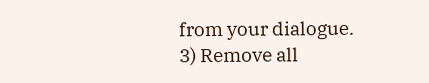from your dialogue.
3) Remove all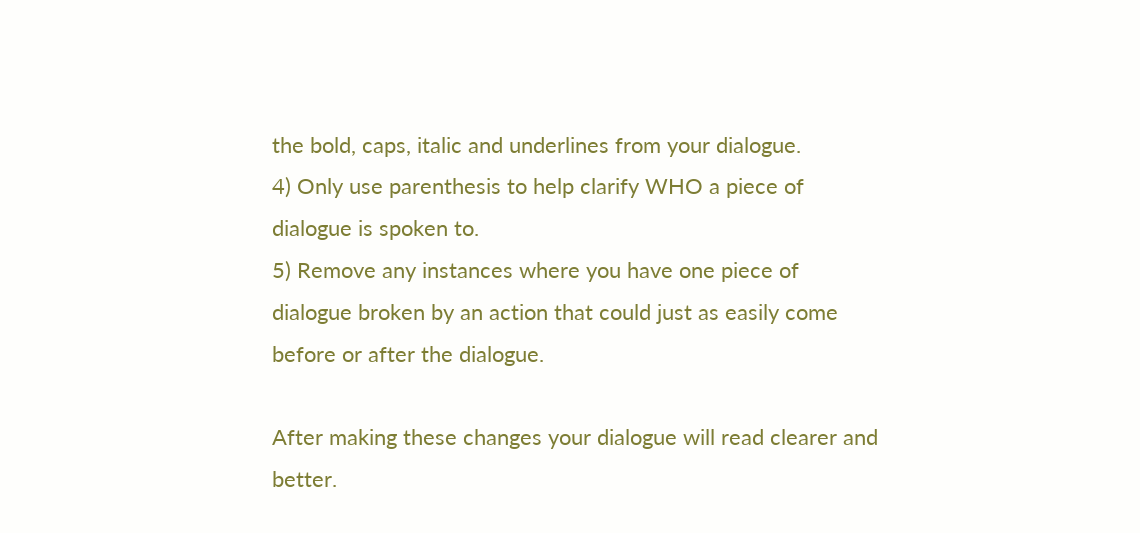the bold, caps, italic and underlines from your dialogue.
4) Only use parenthesis to help clarify WHO a piece of dialogue is spoken to.
5) Remove any instances where you have one piece of dialogue broken by an action that could just as easily come before or after the dialogue.

After making these changes your dialogue will read clearer and better.